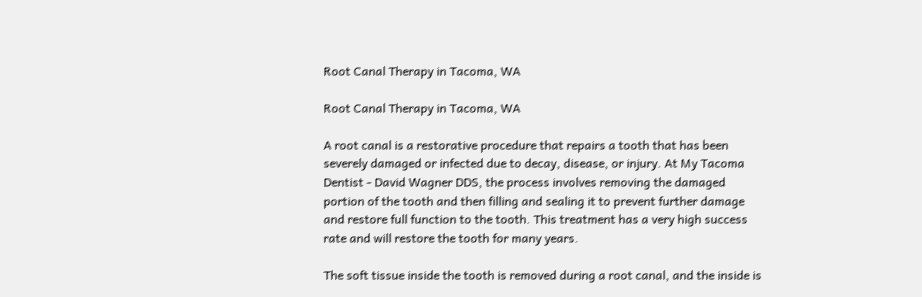Root Canal Therapy in Tacoma, WA

Root Canal Therapy in Tacoma, WA

A root canal is a restorative procedure that repairs a tooth that has been severely damaged or infected due to decay, disease, or injury. At My Tacoma Dentist - David Wagner DDS, the process involves removing the damaged portion of the tooth and then filling and sealing it to prevent further damage and restore full function to the tooth. This treatment has a very high success rate and will restore the tooth for many years.

The soft tissue inside the tooth is removed during a root canal, and the inside is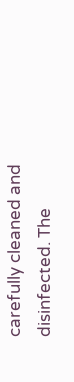carefully cleaned and disinfected. The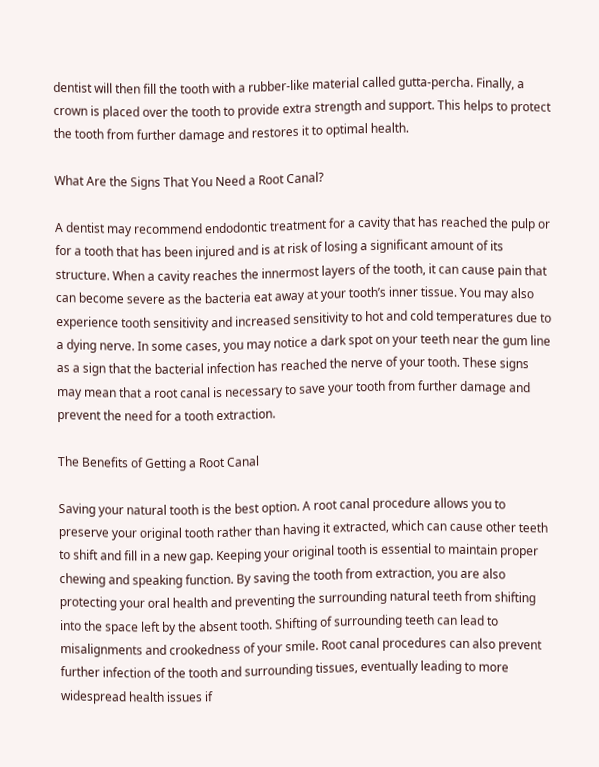dentist will then fill the tooth with a rubber-like material called gutta-percha. Finally, a crown is placed over the tooth to provide extra strength and support. This helps to protect the tooth from further damage and restores it to optimal health.

What Are the Signs That You Need a Root Canal?

A dentist may recommend endodontic treatment for a cavity that has reached the pulp or for a tooth that has been injured and is at risk of losing a significant amount of its structure. When a cavity reaches the innermost layers of the tooth, it can cause pain that can become severe as the bacteria eat away at your tooth’s inner tissue. You may also experience tooth sensitivity and increased sensitivity to hot and cold temperatures due to a dying nerve. In some cases, you may notice a dark spot on your teeth near the gum line as a sign that the bacterial infection has reached the nerve of your tooth. These signs may mean that a root canal is necessary to save your tooth from further damage and prevent the need for a tooth extraction.

The Benefits of Getting a Root Canal

Saving your natural tooth is the best option. A root canal procedure allows you to preserve your original tooth rather than having it extracted, which can cause other teeth to shift and fill in a new gap. Keeping your original tooth is essential to maintain proper chewing and speaking function. By saving the tooth from extraction, you are also protecting your oral health and preventing the surrounding natural teeth from shifting into the space left by the absent tooth. Shifting of surrounding teeth can lead to misalignments and crookedness of your smile. Root canal procedures can also prevent further infection of the tooth and surrounding tissues, eventually leading to more widespread health issues if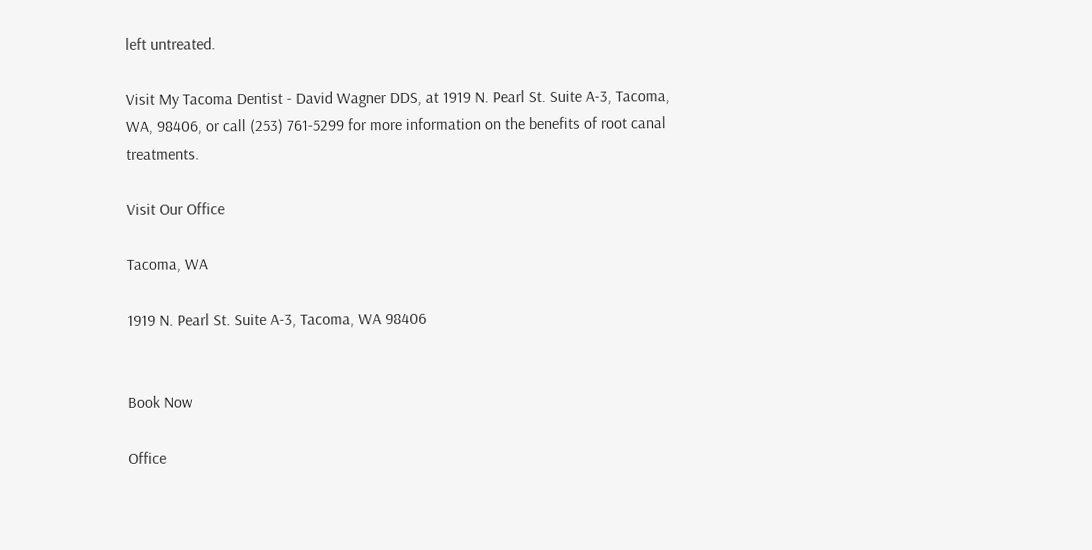left untreated.

Visit My Tacoma Dentist - David Wagner DDS, at 1919 N. Pearl St. Suite A-3, Tacoma, WA, 98406, or call (253) 761-5299 for more information on the benefits of root canal treatments.

Visit Our Office

Tacoma, WA

1919 N. Pearl St. Suite A-3, Tacoma, WA 98406


Book Now

Office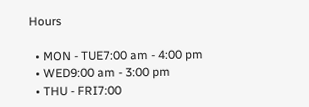Hours

  • MON - TUE7:00 am - 4:00 pm
  • WED9:00 am - 3:00 pm
  • THU - FRI7:00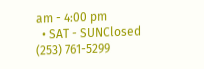am - 4:00 pm
  • SAT - SUNClosed
(253) 761-5299